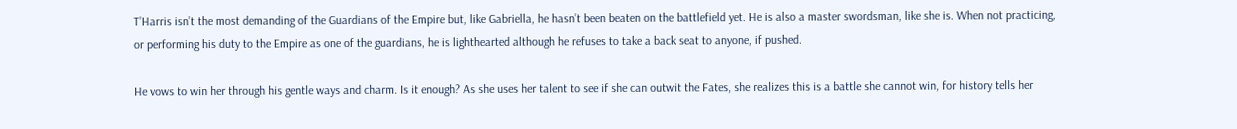T’Harris isn’t the most demanding of the Guardians of the Empire but, like Gabriella, he hasn’t been beaten on the battlefield yet. He is also a master swordsman, like she is. When not practicing, or performing his duty to the Empire as one of the guardians, he is lighthearted although he refuses to take a back seat to anyone, if pushed.

He vows to win her through his gentle ways and charm. Is it enough? As she uses her talent to see if she can outwit the Fates, she realizes this is a battle she cannot win, for history tells her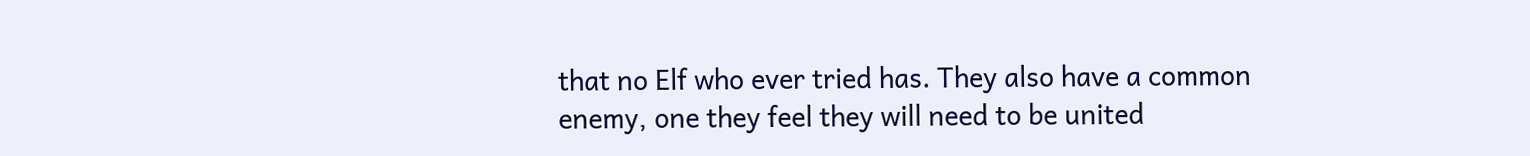that no Elf who ever tried has. They also have a common enemy, one they feel they will need to be united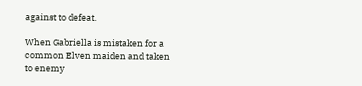against to defeat.

When Gabriella is mistaken for a common Elven maiden and taken to enemy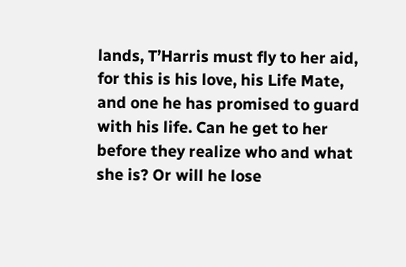lands, T’Harris must fly to her aid, for this is his love, his Life Mate, and one he has promised to guard with his life. Can he get to her before they realize who and what she is? Or will he lose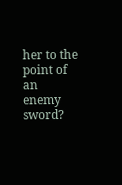her to the point of an enemy sword?